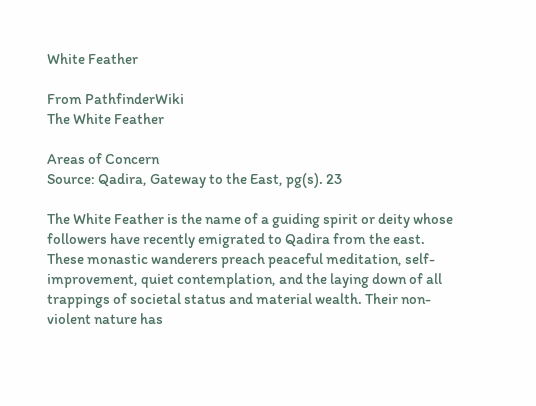White Feather

From PathfinderWiki
The White Feather

Areas of Concern
Source: Qadira, Gateway to the East, pg(s). 23

The White Feather is the name of a guiding spirit or deity whose followers have recently emigrated to Qadira from the east. These monastic wanderers preach peaceful meditation, self-improvement, quiet contemplation, and the laying down of all trappings of societal status and material wealth. Their non-violent nature has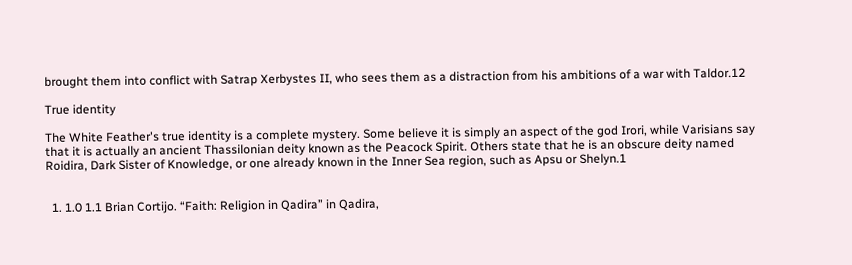brought them into conflict with Satrap Xerbystes II, who sees them as a distraction from his ambitions of a war with Taldor.12

True identity

The White Feather's true identity is a complete mystery. Some believe it is simply an aspect of the god Irori, while Varisians say that it is actually an ancient Thassilonian deity known as the Peacock Spirit. Others state that he is an obscure deity named Roidira, Dark Sister of Knowledge, or one already known in the Inner Sea region, such as Apsu or Shelyn.1


  1. 1.0 1.1 Brian Cortijo. “Faith: Religion in Qadira” in Qadira,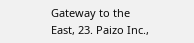Gateway to the East, 23. Paizo Inc.,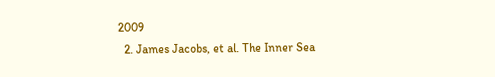2009
  2. James Jacobs, et al. The Inner Sea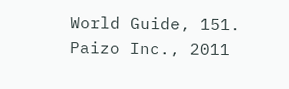World Guide, 151. Paizo Inc., 2011